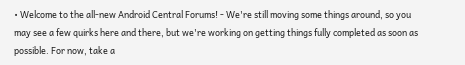• Welcome to the all-new Android Central Forums! - We're still moving some things around, so you may see a few quirks here and there, but we're working on getting things fully completed as soon as possible. For now, take a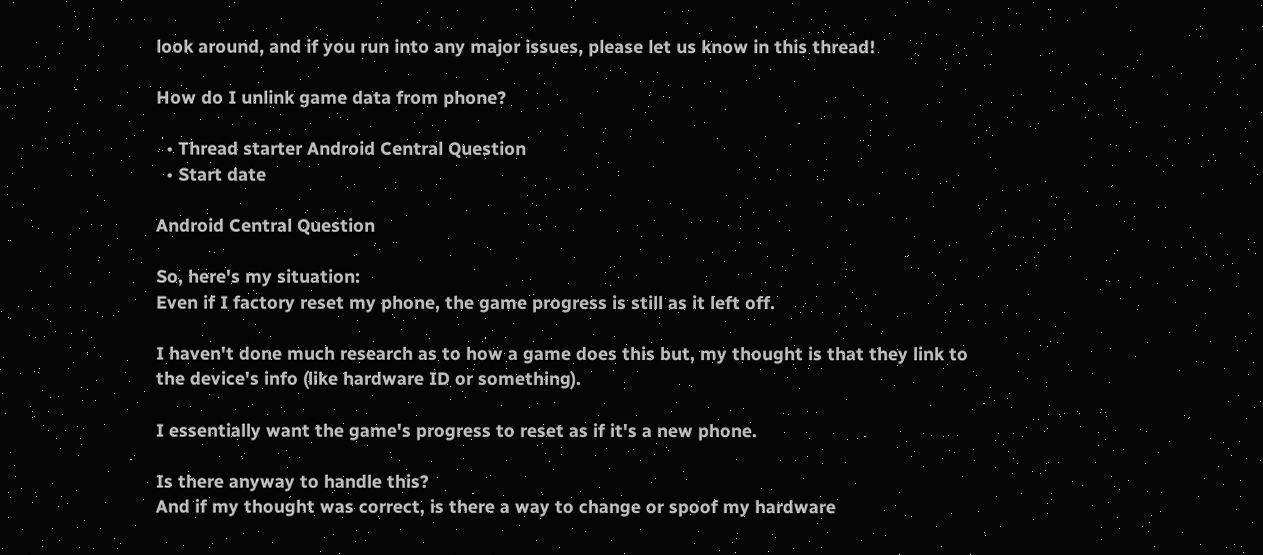look around, and if you run into any major issues, please let us know in this thread!

How do I unlink game data from phone?

  • Thread starter Android Central Question
  • Start date

Android Central Question

So, here's my situation:
Even if I factory reset my phone, the game progress is still as it left off.

I haven't done much research as to how a game does this but, my thought is that they link to the device's info (like hardware ID or something).

I essentially want the game's progress to reset as if it's a new phone.

Is there anyway to handle this?
And if my thought was correct, is there a way to change or spoof my hardware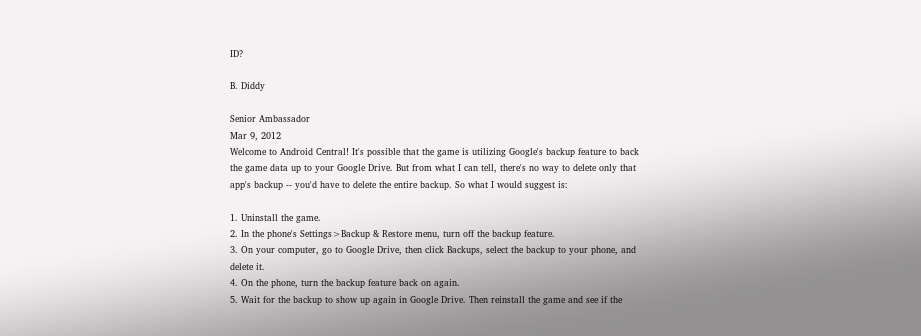ID?

B. Diddy

Senior Ambassador
Mar 9, 2012
Welcome to Android Central! It's possible that the game is utilizing Google's backup feature to back the game data up to your Google Drive. But from what I can tell, there's no way to delete only that app's backup -- you'd have to delete the entire backup. So what I would suggest is:

1. Uninstall the game.
2. In the phone's Settings>Backup & Restore menu, turn off the backup feature.
3. On your computer, go to Google Drive, then click Backups, select the backup to your phone, and delete it.
4. On the phone, turn the backup feature back on again.
5. Wait for the backup to show up again in Google Drive. Then reinstall the game and see if the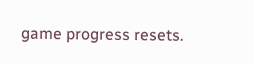game progress resets.